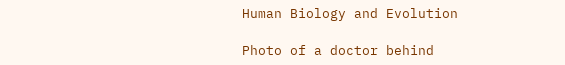Human Biology and Evolution

Photo of a doctor behind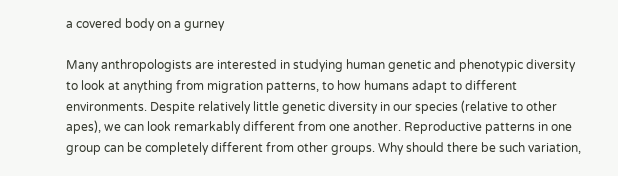a covered body on a gurney

Many anthropologists are interested in studying human genetic and phenotypic diversity to look at anything from migration patterns, to how humans adapt to different environments. Despite relatively little genetic diversity in our species (relative to other apes), we can look remarkably different from one another. Reproductive patterns in one group can be completely different from other groups. Why should there be such variation,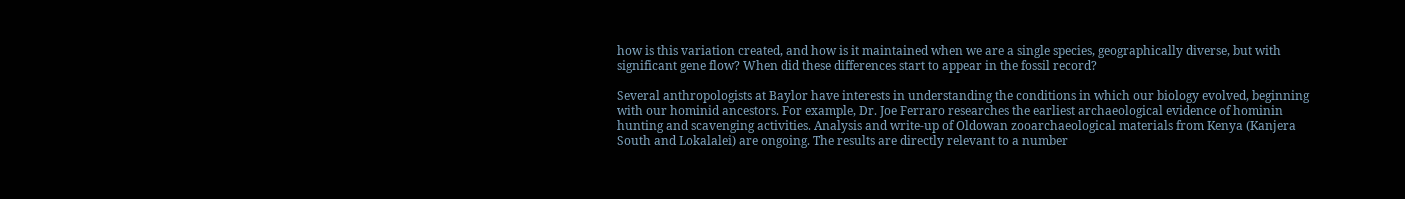how is this variation created, and how is it maintained when we are a single species, geographically diverse, but with significant gene flow? When did these differences start to appear in the fossil record?

Several anthropologists at Baylor have interests in understanding the conditions in which our biology evolved, beginning with our hominid ancestors. For example, Dr. Joe Ferraro researches the earliest archaeological evidence of hominin hunting and scavenging activities. Analysis and write-up of Oldowan zooarchaeological materials from Kenya (Kanjera South and Lokalalei) are ongoing. The results are directly relevant to a number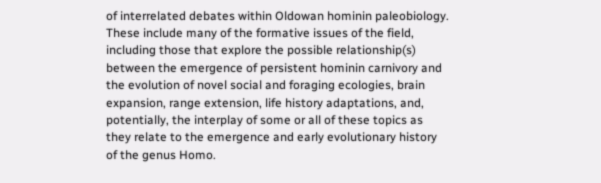of interrelated debates within Oldowan hominin paleobiology. These include many of the formative issues of the field, including those that explore the possible relationship(s) between the emergence of persistent hominin carnivory and the evolution of novel social and foraging ecologies, brain expansion, range extension, life history adaptations, and, potentially, the interplay of some or all of these topics as they relate to the emergence and early evolutionary history of the genus Homo.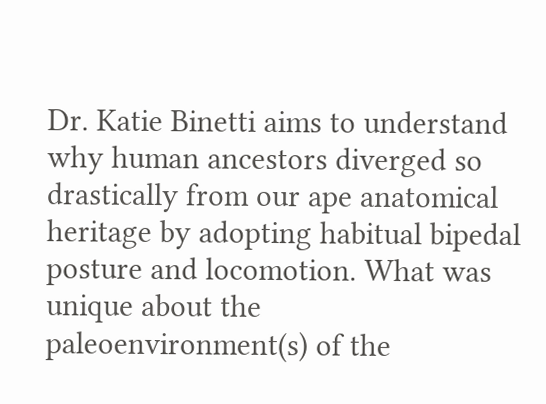Dr. Katie Binetti aims to understand why human ancestors diverged so drastically from our ape anatomical heritage by adopting habitual bipedal posture and locomotion. What was unique about the paleoenvironment(s) of the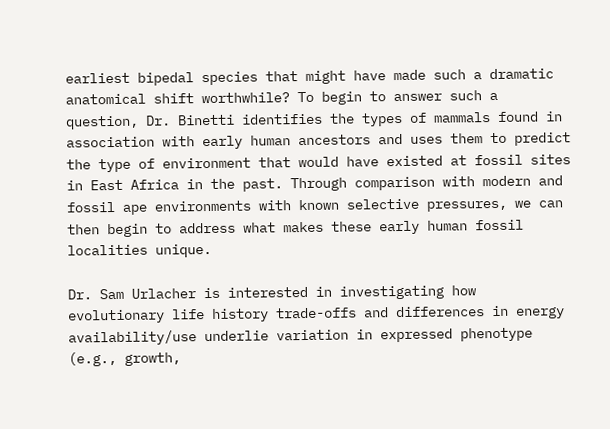earliest bipedal species that might have made such a dramatic anatomical shift worthwhile? To begin to answer such a question, Dr. Binetti identifies the types of mammals found in association with early human ancestors and uses them to predict the type of environment that would have existed at fossil sites in East Africa in the past. Through comparison with modern and fossil ape environments with known selective pressures, we can then begin to address what makes these early human fossil localities unique.

Dr. Sam Urlacher is interested in investigating how evolutionary life history trade-offs and differences in energy availability/use underlie variation in expressed phenotype (e.g., growth,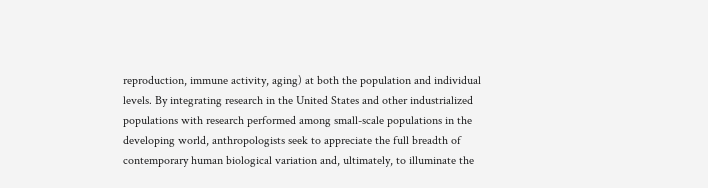reproduction, immune activity, aging) at both the population and individual levels. By integrating research in the United States and other industrialized populations with research performed among small-scale populations in the developing world, anthropologists seek to appreciate the full breadth of contemporary human biological variation and, ultimately, to illuminate the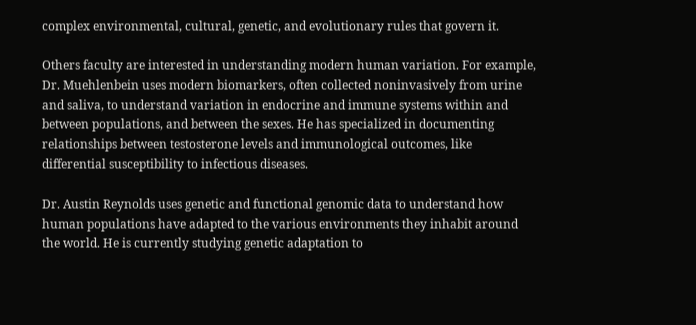complex environmental, cultural, genetic, and evolutionary rules that govern it.

Others faculty are interested in understanding modern human variation. For example, Dr. Muehlenbein uses modern biomarkers, often collected noninvasively from urine and saliva, to understand variation in endocrine and immune systems within and between populations, and between the sexes. He has specialized in documenting relationships between testosterone levels and immunological outcomes, like differential susceptibility to infectious diseases.

Dr. Austin Reynolds uses genetic and functional genomic data to understand how human populations have adapted to the various environments they inhabit around the world. He is currently studying genetic adaptation to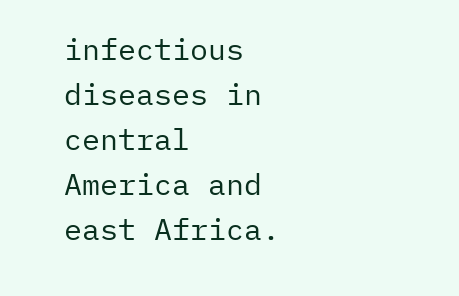infectious diseases in central America and east Africa.